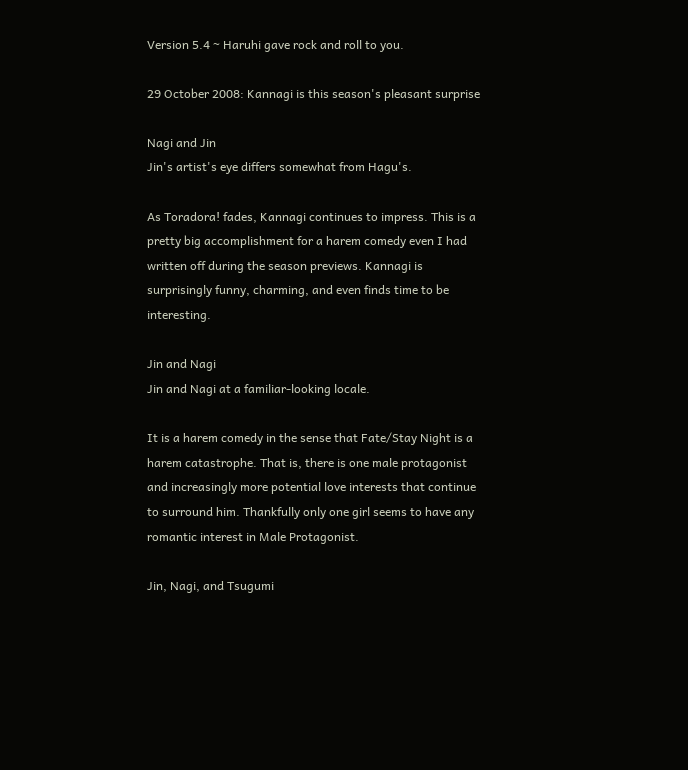Version 5.4 ~ Haruhi gave rock and roll to you.

29 October 2008: Kannagi is this season's pleasant surprise

Nagi and Jin
Jin's artist's eye differs somewhat from Hagu's.

As Toradora! fades, Kannagi continues to impress. This is a pretty big accomplishment for a harem comedy even I had written off during the season previews. Kannagi is surprisingly funny, charming, and even finds time to be interesting.

Jin and Nagi
Jin and Nagi at a familiar-looking locale.

It is a harem comedy in the sense that Fate/Stay Night is a harem catastrophe. That is, there is one male protagonist and increasingly more potential love interests that continue to surround him. Thankfully only one girl seems to have any romantic interest in Male Protagonist.

Jin, Nagi, and Tsugumi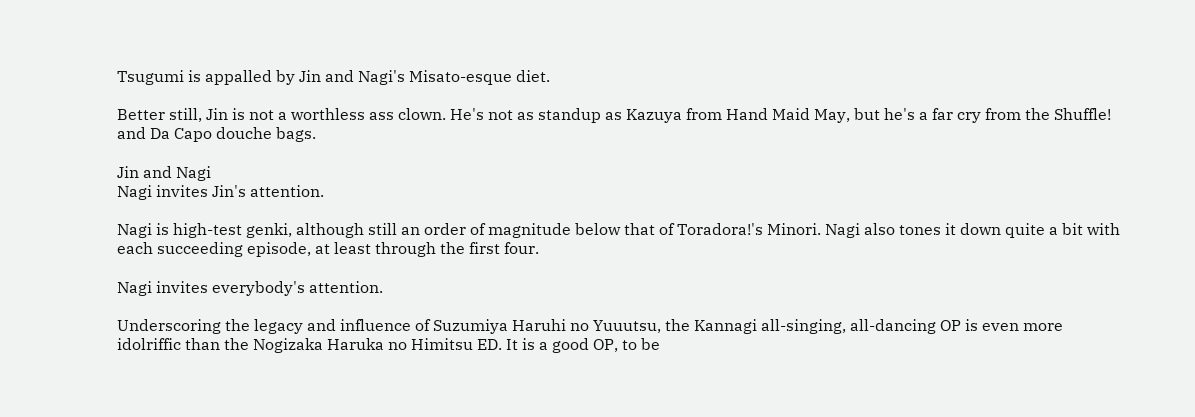Tsugumi is appalled by Jin and Nagi's Misato-esque diet.

Better still, Jin is not a worthless ass clown. He's not as standup as Kazuya from Hand Maid May, but he's a far cry from the Shuffle! and Da Capo douche bags.

Jin and Nagi
Nagi invites Jin's attention.

Nagi is high-test genki, although still an order of magnitude below that of Toradora!'s Minori. Nagi also tones it down quite a bit with each succeeding episode, at least through the first four.

Nagi invites everybody's attention.

Underscoring the legacy and influence of Suzumiya Haruhi no Yuuutsu, the Kannagi all-singing, all-dancing OP is even more idolriffic than the Nogizaka Haruka no Himitsu ED. It is a good OP, to be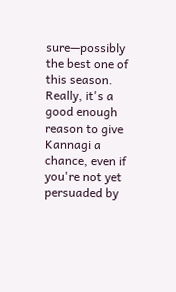sure—possibly the best one of this season. Really, it's a good enough reason to give Kannagi a chance, even if you're not yet persuaded by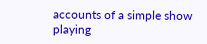accounts of a simple show playing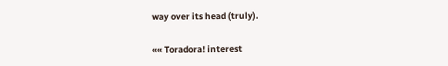way over its head (truly).

«« Toradora! interest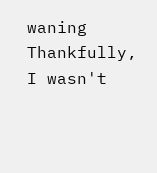waning
Thankfully, I wasn't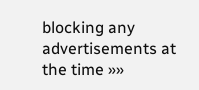blocking any advertisements at the time »»